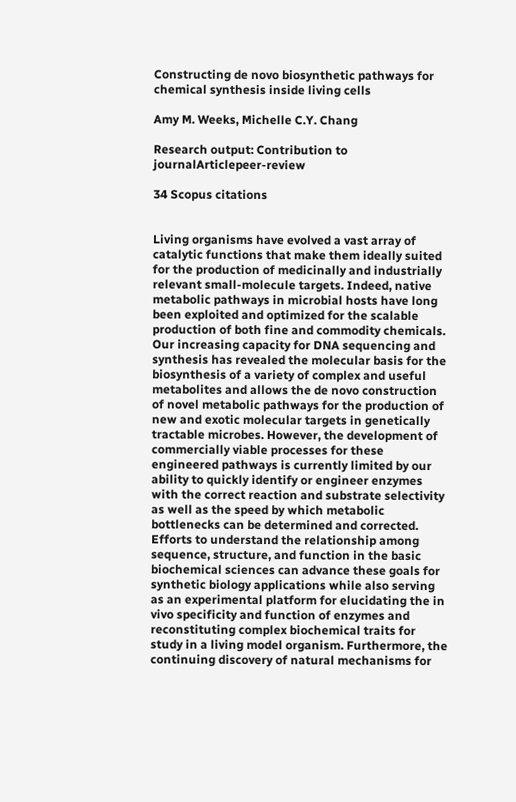Constructing de novo biosynthetic pathways for chemical synthesis inside living cells

Amy M. Weeks, Michelle C.Y. Chang

Research output: Contribution to journalArticlepeer-review

34 Scopus citations


Living organisms have evolved a vast array of catalytic functions that make them ideally suited for the production of medicinally and industrially relevant small-molecule targets. Indeed, native metabolic pathways in microbial hosts have long been exploited and optimized for the scalable production of both fine and commodity chemicals. Our increasing capacity for DNA sequencing and synthesis has revealed the molecular basis for the biosynthesis of a variety of complex and useful metabolites and allows the de novo construction of novel metabolic pathways for the production of new and exotic molecular targets in genetically tractable microbes. However, the development of commercially viable processes for these engineered pathways is currently limited by our ability to quickly identify or engineer enzymes with the correct reaction and substrate selectivity as well as the speed by which metabolic bottlenecks can be determined and corrected. Efforts to understand the relationship among sequence, structure, and function in the basic biochemical sciences can advance these goals for synthetic biology applications while also serving as an experimental platform for elucidating the in vivo specificity and function of enzymes and reconstituting complex biochemical traits for study in a living model organism. Furthermore, the continuing discovery of natural mechanisms for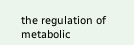the regulation of metabolic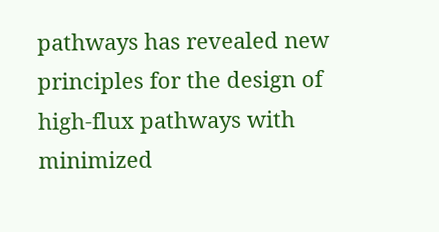pathways has revealed new principles for the design of high-flux pathways with minimized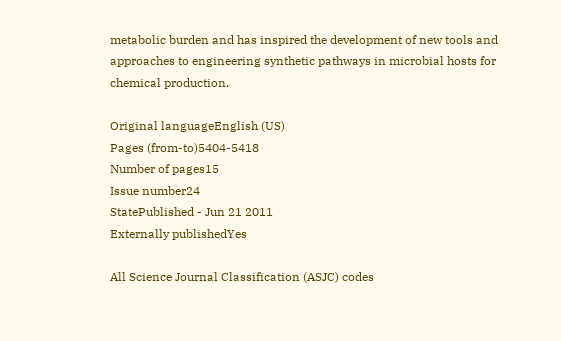metabolic burden and has inspired the development of new tools and approaches to engineering synthetic pathways in microbial hosts for chemical production.

Original languageEnglish (US)
Pages (from-to)5404-5418
Number of pages15
Issue number24
StatePublished - Jun 21 2011
Externally publishedYes

All Science Journal Classification (ASJC) codes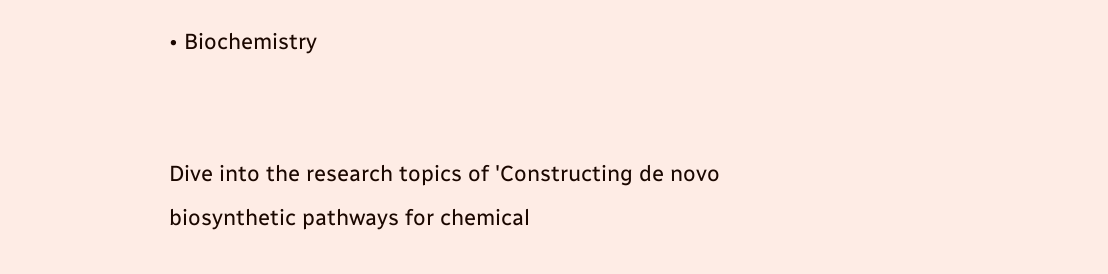• Biochemistry


Dive into the research topics of 'Constructing de novo biosynthetic pathways for chemical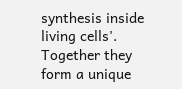synthesis inside living cells'. Together they form a unique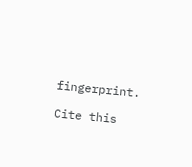fingerprint.

Cite this